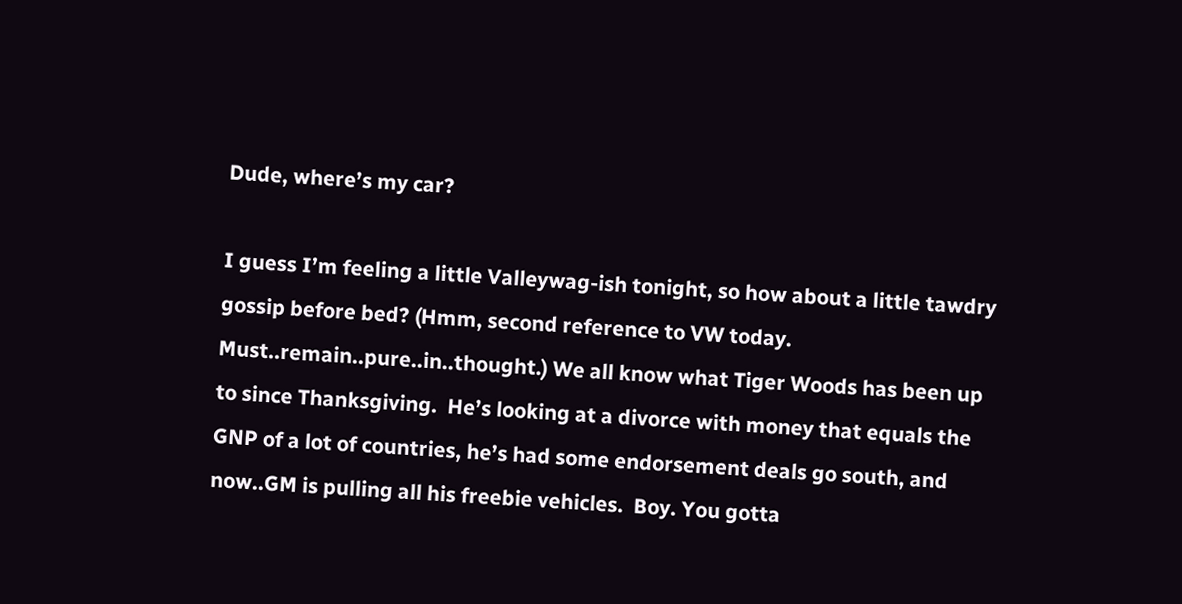Dude, where’s my car?

I guess I’m feeling a little Valleywag-ish tonight, so how about a little tawdry gossip before bed? (Hmm, second reference to VW today.  Must..remain..pure..in..thought.) We all know what Tiger Woods has been up to since Thanksgiving.  He’s looking at a divorce with money that equals the GNP of a lot of countries, he’s had some endorsement deals go south, and now..GM is pulling all his freebie vehicles.  Boy. You gotta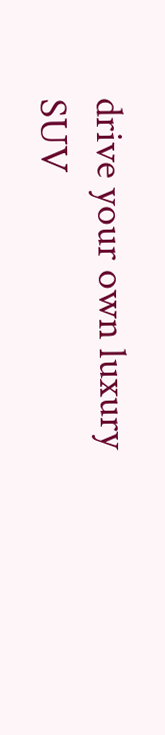drive your own luxury SUV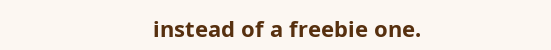instead of a freebie one.